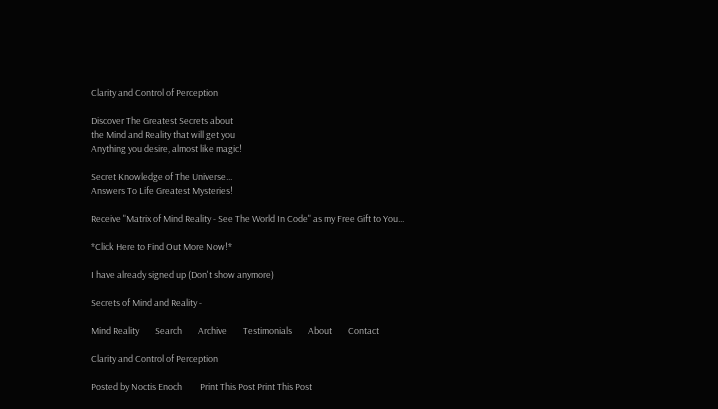Clarity and Control of Perception

Discover The Greatest Secrets about
the Mind and Reality that will get you
Anything you desire, almost like magic!

Secret Knowledge of The Universe...
Answers To Life Greatest Mysteries!

Receive "Matrix of Mind Reality - See The World In Code" as my Free Gift to You...

*Click Here to Find Out More Now!*

I have already signed up (Don't show anymore)

Secrets of Mind and Reality -

Mind Reality        Search        Archive        Testimonials        About        Contact

Clarity and Control of Perception

Posted by Noctis Enoch         Print This Post Print This Post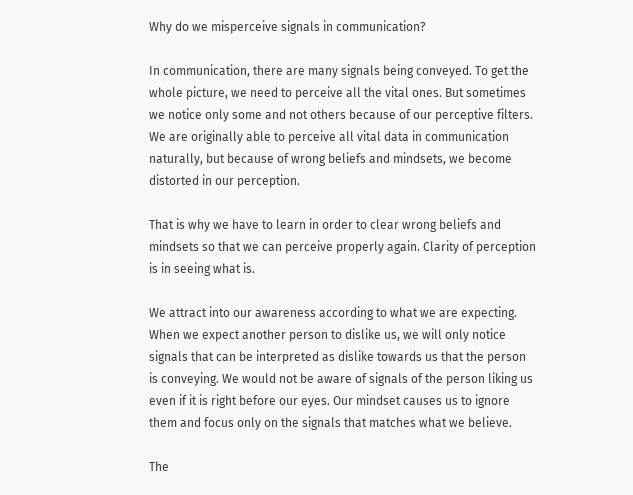Why do we misperceive signals in communication?

In communication, there are many signals being conveyed. To get the whole picture, we need to perceive all the vital ones. But sometimes we notice only some and not others because of our perceptive filters. We are originally able to perceive all vital data in communication naturally, but because of wrong beliefs and mindsets, we become distorted in our perception.

That is why we have to learn in order to clear wrong beliefs and mindsets so that we can perceive properly again. Clarity of perception is in seeing what is.

We attract into our awareness according to what we are expecting. When we expect another person to dislike us, we will only notice signals that can be interpreted as dislike towards us that the person is conveying. We would not be aware of signals of the person liking us even if it is right before our eyes. Our mindset causes us to ignore them and focus only on the signals that matches what we believe.

The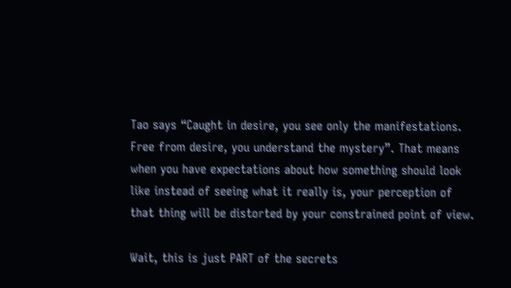Tao says “Caught in desire, you see only the manifestations. Free from desire, you understand the mystery”. That means when you have expectations about how something should look like instead of seeing what it really is, your perception of that thing will be distorted by your constrained point of view.

Wait, this is just PART of the secrets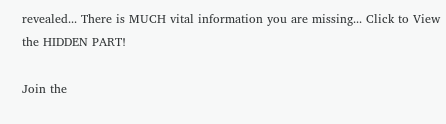revealed... There is MUCH vital information you are missing... Click to View the HIDDEN PART!

Join the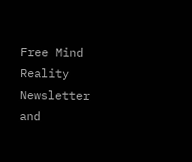Free Mind Reality Newsletter and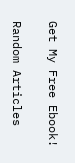Get My Free Ebook!

Random Articles